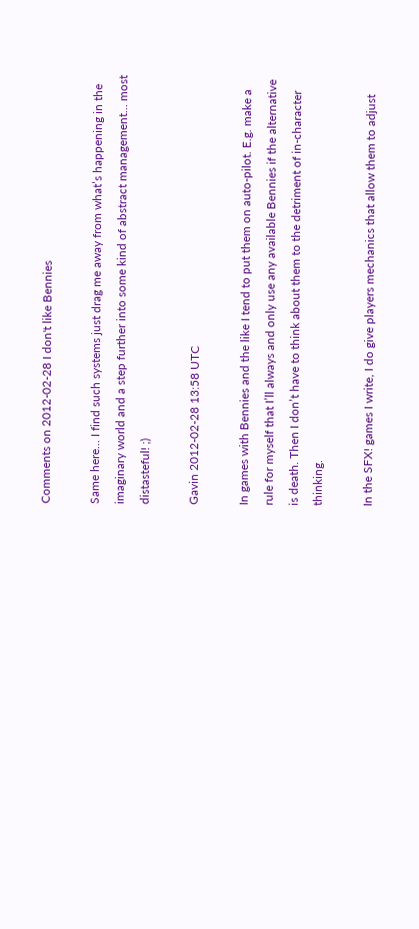Comments on 2012-02-28 I don't like Bennies

Same here... I find such systems just drag me away from what’s happening in the imaginary world and a step further into some kind of abstract management... most distasteful! ;)

Gavin 2012-02-28 13:58 UTC

In games with Bennies and the like I tend to put them on auto-pilot. E.g. make a rule for myself that I’ll always and only use any available Bennies if the alternative is death. Then I don’t have to think about them to the detriment of in-character thinking.

In the SFX! games I write, I do give players mechanics that allow them to adjust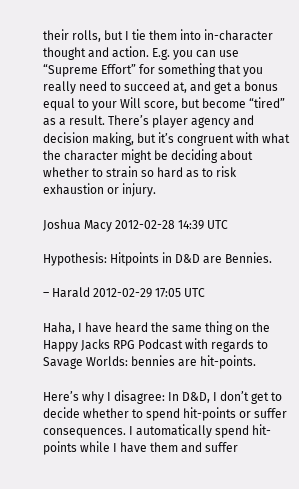their rolls, but I tie them into in-character thought and action. E.g. you can use “Supreme Effort” for something that you really need to succeed at, and get a bonus equal to your Will score, but become “tired” as a result. There’s player agency and decision making, but it’s congruent with what the character might be deciding about whether to strain so hard as to risk exhaustion or injury.

Joshua Macy 2012-02-28 14:39 UTC

Hypothesis: Hitpoints in D&D are Bennies.

– Harald 2012-02-29 17:05 UTC

Haha, I have heard the same thing on the Happy Jacks RPG Podcast with regards to Savage Worlds: bennies are hit-points.

Here’s why I disagree: In D&D, I don’t get to decide whether to spend hit-points or suffer consequences. I automatically spend hit-points while I have them and suffer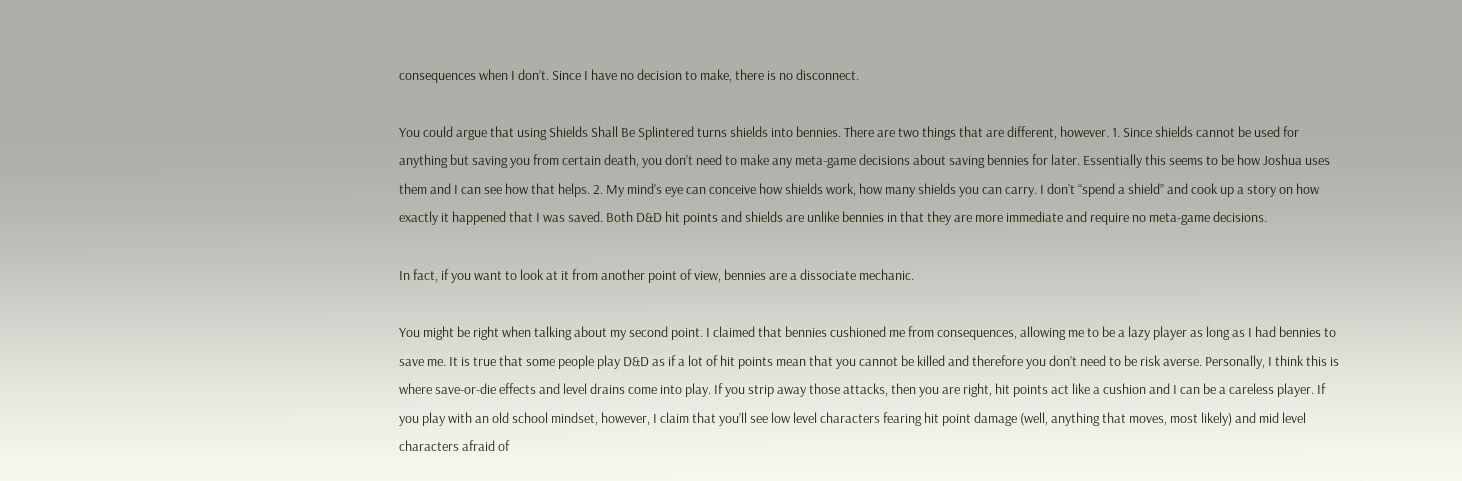consequences when I don’t. Since I have no decision to make, there is no disconnect.

You could argue that using Shields Shall Be Splintered turns shields into bennies. There are two things that are different, however. 1. Since shields cannot be used for anything but saving you from certain death, you don’t need to make any meta-game decisions about saving bennies for later. Essentially this seems to be how Joshua uses them and I can see how that helps. 2. My mind’s eye can conceive how shields work, how many shields you can carry. I don’t “spend a shield” and cook up a story on how exactly it happened that I was saved. Both D&D hit points and shields are unlike bennies in that they are more immediate and require no meta-game decisions.

In fact, if you want to look at it from another point of view, bennies are a dissociate mechanic.

You might be right when talking about my second point. I claimed that bennies cushioned me from consequences, allowing me to be a lazy player as long as I had bennies to save me. It is true that some people play D&D as if a lot of hit points mean that you cannot be killed and therefore you don’t need to be risk averse. Personally, I think this is where save-or-die effects and level drains come into play. If you strip away those attacks, then you are right, hit points act like a cushion and I can be a careless player. If you play with an old school mindset, however, I claim that you’ll see low level characters fearing hit point damage (well, anything that moves, most likely) and mid level characters afraid of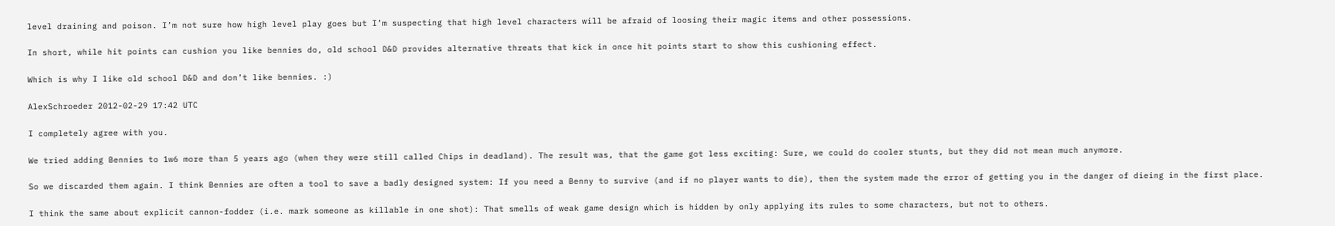level draining and poison. I’m not sure how high level play goes but I’m suspecting that high level characters will be afraid of loosing their magic items and other possessions.

In short, while hit points can cushion you like bennies do, old school D&D provides alternative threats that kick in once hit points start to show this cushioning effect.

Which is why I like old school D&D and don’t like bennies. :)

AlexSchroeder 2012-02-29 17:42 UTC

I completely agree with you.

We tried adding Bennies to 1w6 more than 5 years ago (when they were still called Chips in deadland). The result was, that the game got less exciting: Sure, we could do cooler stunts, but they did not mean much anymore.

So we discarded them again. I think Bennies are often a tool to save a badly designed system: If you need a Benny to survive (and if no player wants to die), then the system made the error of getting you in the danger of dieing in the first place.

I think the same about explicit cannon-fodder (i.e. mark someone as killable in one shot): That smells of weak game design which is hidden by only applying its rules to some characters, but not to others.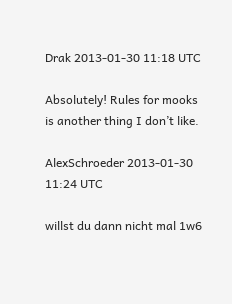Drak 2013-01-30 11:18 UTC

Absolutely! Rules for mooks is another thing I don’t like.

AlexSchroeder 2013-01-30 11:24 UTC

willst du dann nicht mal 1w6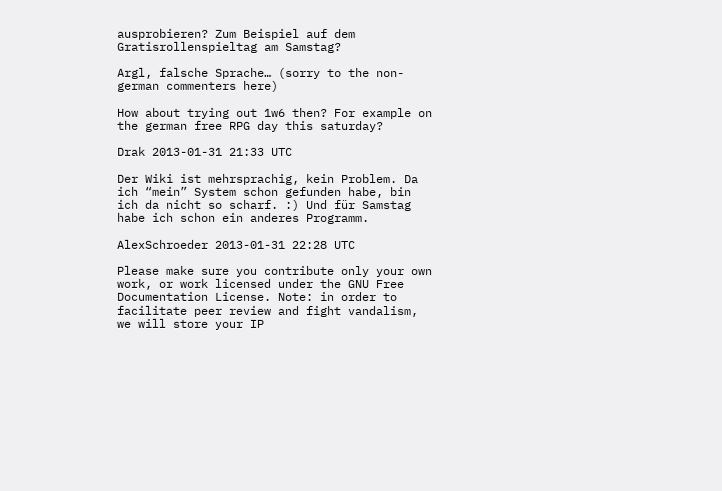ausprobieren? Zum Beispiel auf dem Gratisrollenspieltag am Samstag?

Argl, falsche Sprache… (sorry to the non-german commenters here)

How about trying out 1w6 then? For example on the german free RPG day this saturday?

Drak 2013-01-31 21:33 UTC

Der Wiki ist mehrsprachig, kein Problem. Da ich “mein” System schon gefunden habe, bin ich da nicht so scharf. :) Und für Samstag habe ich schon ein anderes Programm.

AlexSchroeder 2013-01-31 22:28 UTC

Please make sure you contribute only your own work, or work licensed under the GNU Free Documentation License. Note: in order to facilitate peer review and fight vandalism, we will store your IP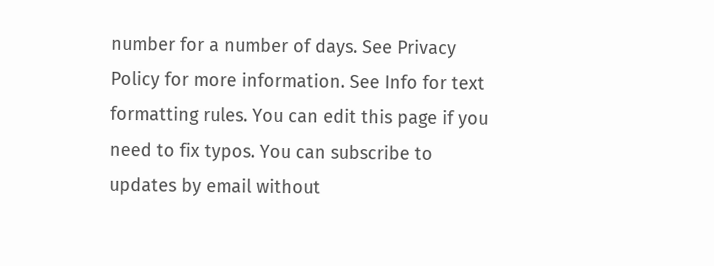number for a number of days. See Privacy Policy for more information. See Info for text formatting rules. You can edit this page if you need to fix typos. You can subscribe to updates by email without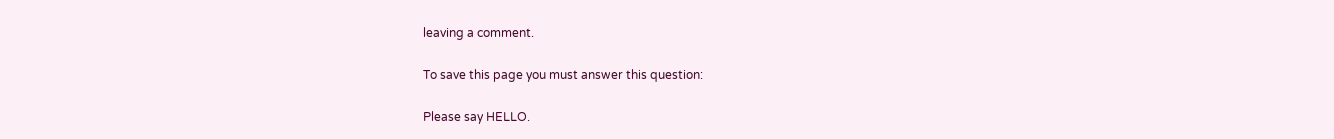leaving a comment.

To save this page you must answer this question:

Please say HELLO.